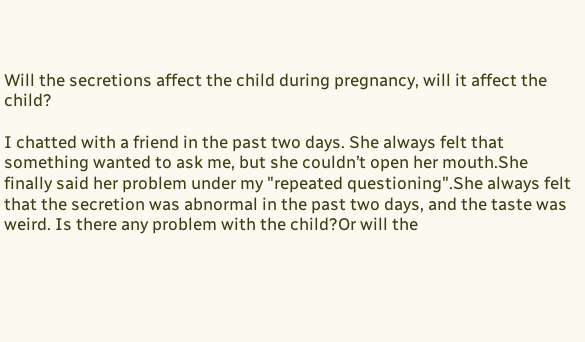Will the secretions affect the child during pregnancy, will it affect the child?

I chatted with a friend in the past two days. She always felt that something wanted to ask me, but she couldn’t open her mouth.She finally said her problem under my "repeated questioning".She always felt that the secretion was abnormal in the past two days, and the taste was weird. Is there any problem with the child?Or will the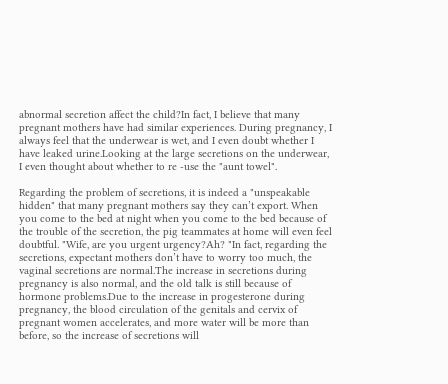abnormal secretion affect the child?In fact, I believe that many pregnant mothers have had similar experiences. During pregnancy, I always feel that the underwear is wet, and I even doubt whether I have leaked urine.Looking at the large secretions on the underwear, I even thought about whether to re -use the "aunt towel".

Regarding the problem of secretions, it is indeed a "unspeakable hidden" that many pregnant mothers say they can’t export. When you come to the bed at night when you come to the bed because of the trouble of the secretion, the pig teammates at home will even feel doubtful. "Wife, are you urgent urgency?Ah? "In fact, regarding the secretions, expectant mothers don’t have to worry too much, the vaginal secretions are normal.The increase in secretions during pregnancy is also normal, and the old talk is still because of hormone problems.Due to the increase in progesterone during pregnancy, the blood circulation of the genitals and cervix of pregnant women accelerates, and more water will be more than before, so the increase of secretions will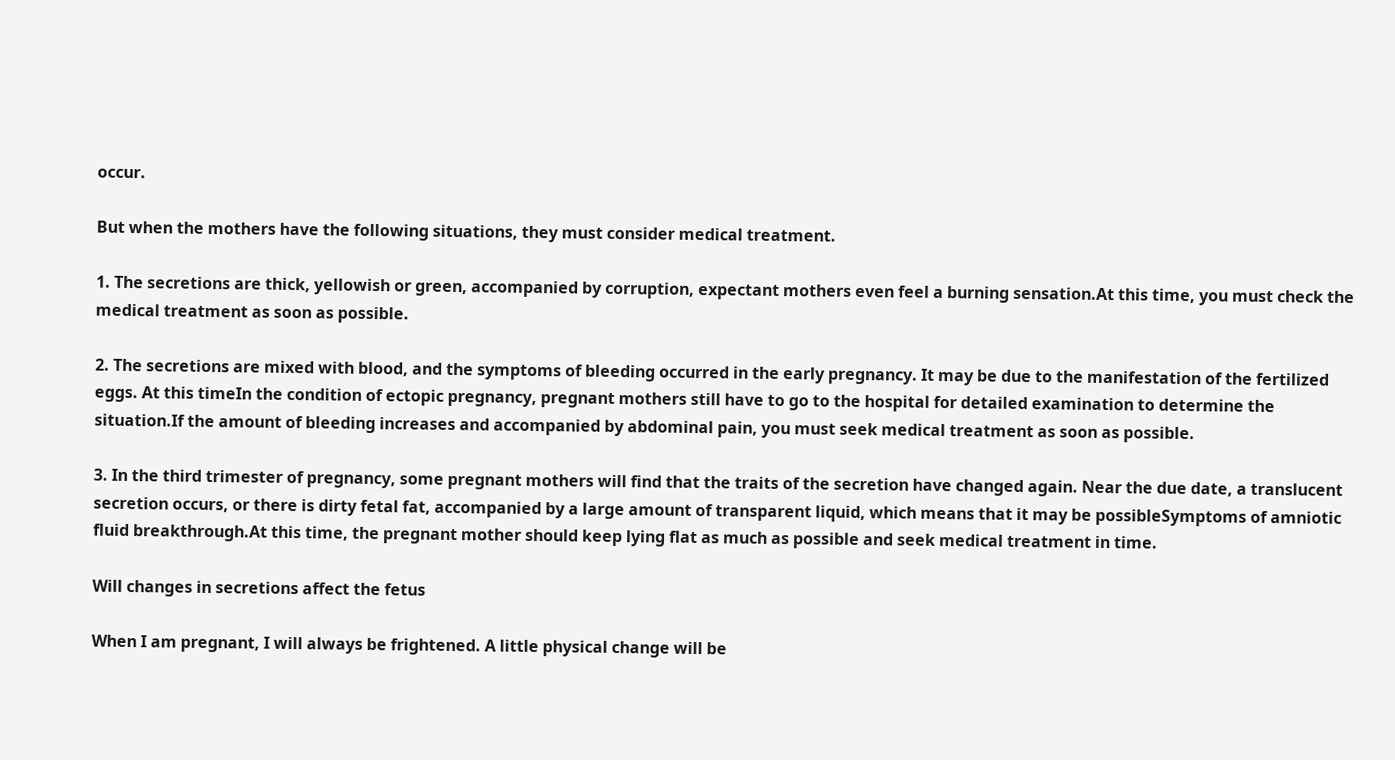occur.

But when the mothers have the following situations, they must consider medical treatment.

1. The secretions are thick, yellowish or green, accompanied by corruption, expectant mothers even feel a burning sensation.At this time, you must check the medical treatment as soon as possible.

2. The secretions are mixed with blood, and the symptoms of bleeding occurred in the early pregnancy. It may be due to the manifestation of the fertilized eggs. At this timeIn the condition of ectopic pregnancy, pregnant mothers still have to go to the hospital for detailed examination to determine the situation.If the amount of bleeding increases and accompanied by abdominal pain, you must seek medical treatment as soon as possible.

3. In the third trimester of pregnancy, some pregnant mothers will find that the traits of the secretion have changed again. Near the due date, a translucent secretion occurs, or there is dirty fetal fat, accompanied by a large amount of transparent liquid, which means that it may be possibleSymptoms of amniotic fluid breakthrough.At this time, the pregnant mother should keep lying flat as much as possible and seek medical treatment in time.

Will changes in secretions affect the fetus

When I am pregnant, I will always be frightened. A little physical change will be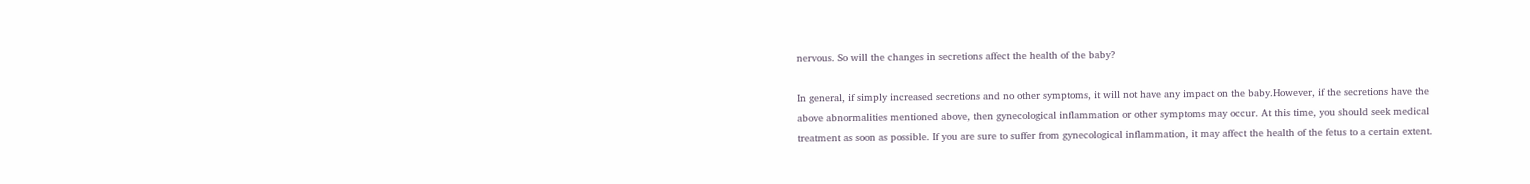nervous. So will the changes in secretions affect the health of the baby?

In general, if simply increased secretions and no other symptoms, it will not have any impact on the baby.However, if the secretions have the above abnormalities mentioned above, then gynecological inflammation or other symptoms may occur. At this time, you should seek medical treatment as soon as possible. If you are sure to suffer from gynecological inflammation, it may affect the health of the fetus to a certain extent.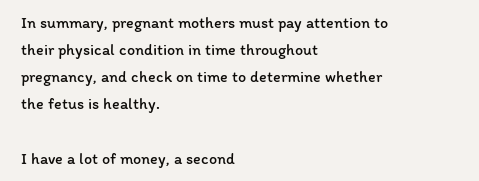In summary, pregnant mothers must pay attention to their physical condition in time throughout pregnancy, and check on time to determine whether the fetus is healthy.

I have a lot of money, a second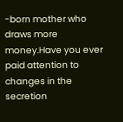-born mother who draws more money.Have you ever paid attention to changes in the secretion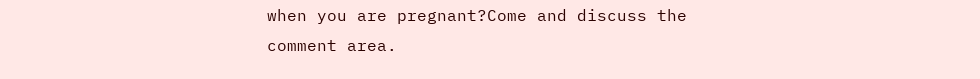when you are pregnant?Come and discuss the comment area.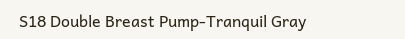S18 Double Breast Pump-Tranquil Gray